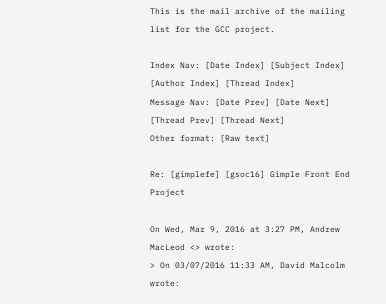This is the mail archive of the mailing list for the GCC project.

Index Nav: [Date Index] [Subject Index] [Author Index] [Thread Index]
Message Nav: [Date Prev] [Date Next] [Thread Prev] [Thread Next]
Other format: [Raw text]

Re: [gimplefe] [gsoc16] Gimple Front End Project

On Wed, Mar 9, 2016 at 3:27 PM, Andrew MacLeod <> wrote:
> On 03/07/2016 11:33 AM, David Malcolm wrote: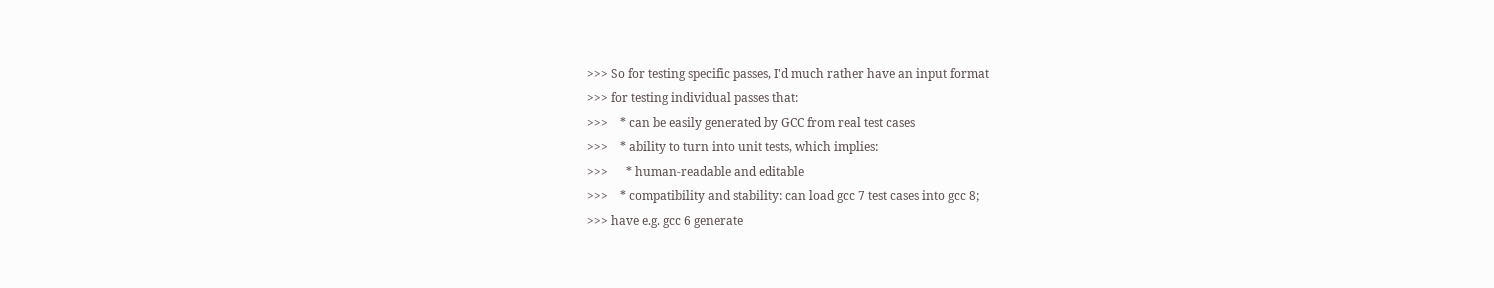>>> So for testing specific passes, I'd much rather have an input format
>>> for testing individual passes that:
>>>    * can be easily generated by GCC from real test cases
>>>    * ability to turn into unit tests, which implies:
>>>      * human-readable and editable
>>>    * compatibility and stability: can load gcc 7 test cases into gcc 8;
>>> have e.g. gcc 6 generate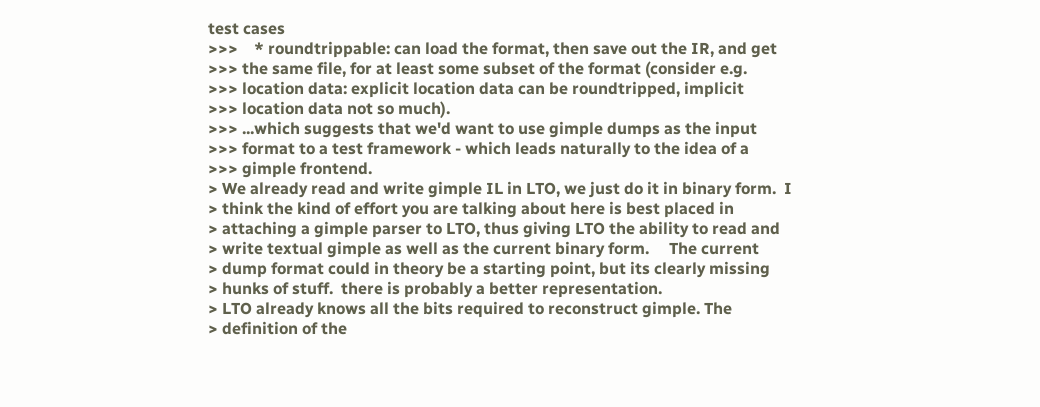test cases
>>>    * roundtrippable: can load the format, then save out the IR, and get
>>> the same file, for at least some subset of the format (consider e.g.
>>> location data: explicit location data can be roundtripped, implicit
>>> location data not so much).
>>> ...which suggests that we'd want to use gimple dumps as the input
>>> format to a test framework - which leads naturally to the idea of a
>>> gimple frontend.
> We already read and write gimple IL in LTO, we just do it in binary form.  I
> think the kind of effort you are talking about here is best placed in
> attaching a gimple parser to LTO, thus giving LTO the ability to read and
> write textual gimple as well as the current binary form.     The current
> dump format could in theory be a starting point, but its clearly missing
> hunks of stuff.  there is probably a better representation.
> LTO already knows all the bits required to reconstruct gimple. The
> definition of the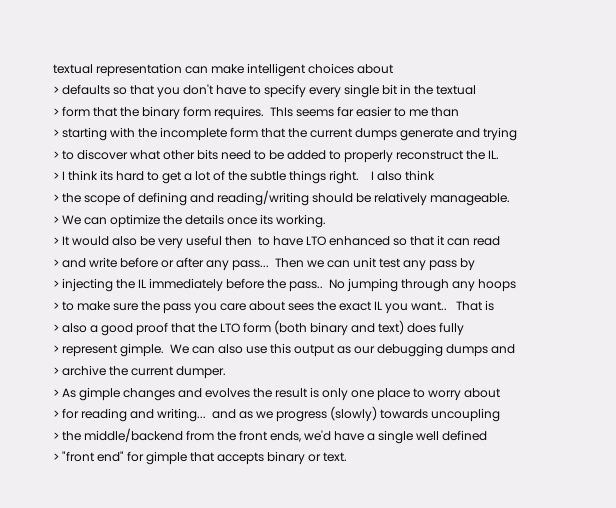textual representation can make intelligent choices about
> defaults so that you don't have to specify every single bit in the textual
> form that the binary form requires.  ThIs seems far easier to me than
> starting with the incomplete form that the current dumps generate and trying
> to discover what other bits need to be added to properly reconstruct the IL.
> I think its hard to get a lot of the subtle things right.    I also think
> the scope of defining and reading/writing should be relatively manageable.
> We can optimize the details once its working.
> It would also be very useful then  to have LTO enhanced so that it can read
> and write before or after any pass...  Then we can unit test any pass by
> injecting the IL immediately before the pass..  No jumping through any hoops
> to make sure the pass you care about sees the exact IL you want..   That is
> also a good proof that the LTO form (both binary and text) does fully
> represent gimple.  We can also use this output as our debugging dumps and
> archive the current dumper.
> As gimple changes and evolves the result is only one place to worry about
> for reading and writing...  and as we progress (slowly) towards uncoupling
> the middle/backend from the front ends, we'd have a single well defined
> "front end" for gimple that accepts binary or text.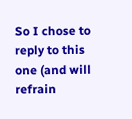So I chose to reply to this one (and will refrain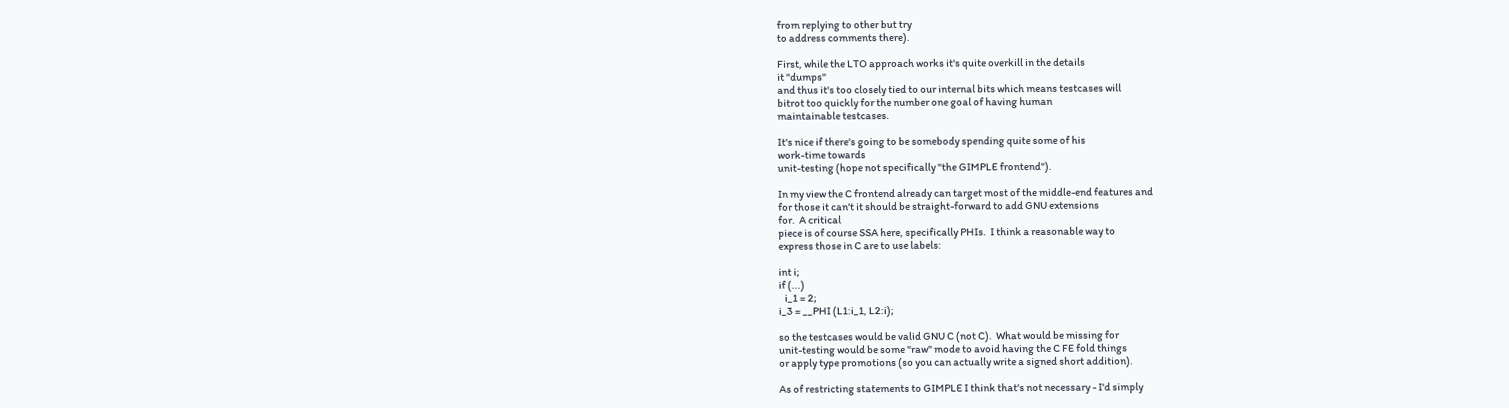from replying to other but try
to address comments there).

First, while the LTO approach works it's quite overkill in the details
it "dumps"
and thus it's too closely tied to our internal bits which means testcases will
bitrot too quickly for the number one goal of having human
maintainable testcases.

It's nice if there's going to be somebody spending quite some of his
work-time towards
unit-testing (hope not specifically "the GIMPLE frontend").

In my view the C frontend already can target most of the middle-end features and
for those it can't it should be straight-forward to add GNU extensions
for.  A critical
piece is of course SSA here, specifically PHIs.  I think a reasonable way to
express those in C are to use labels:

int i;
if (...)
   i_1 = 2;
i_3 = __PHI (L1:i_1, L2:i);

so the testcases would be valid GNU C (not C).  What would be missing for
unit-testing would be some "raw" mode to avoid having the C FE fold things
or apply type promotions (so you can actually write a signed short addition).

As of restricting statements to GIMPLE I think that's not necessary - I'd simply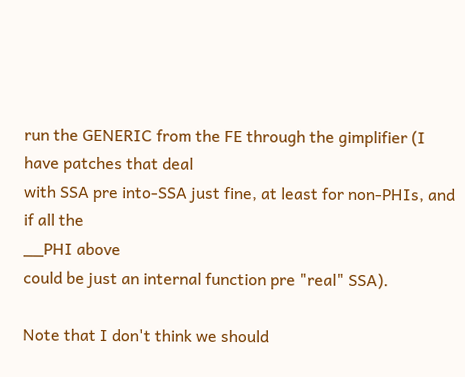run the GENERIC from the FE through the gimplifier (I have patches that deal
with SSA pre into-SSA just fine, at least for non-PHIs, and if all the
__PHI above
could be just an internal function pre "real" SSA).

Note that I don't think we should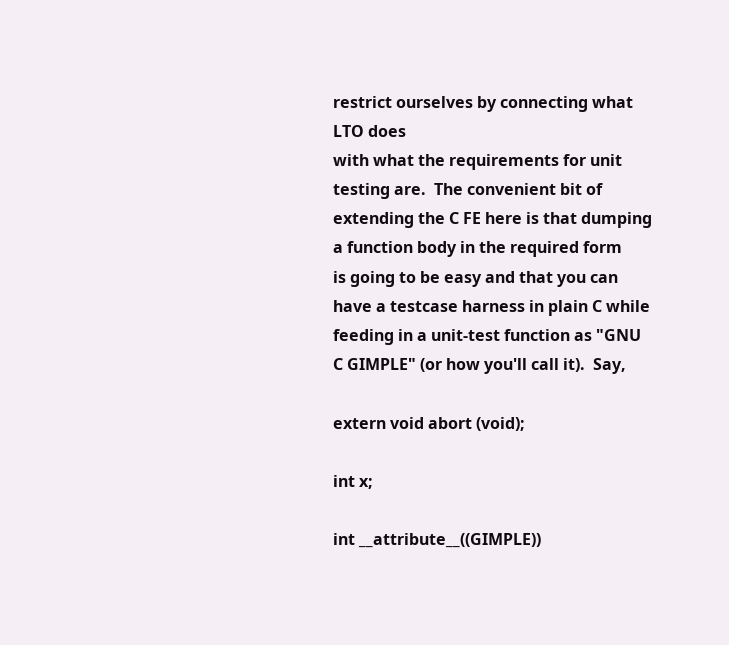restrict ourselves by connecting what LTO does
with what the requirements for unit testing are.  The convenient bit of
extending the C FE here is that dumping a function body in the required form
is going to be easy and that you can have a testcase harness in plain C while
feeding in a unit-test function as "GNU C GIMPLE" (or how you'll call it).  Say,

extern void abort (void);

int x;

int __attribute__((GIMPLE))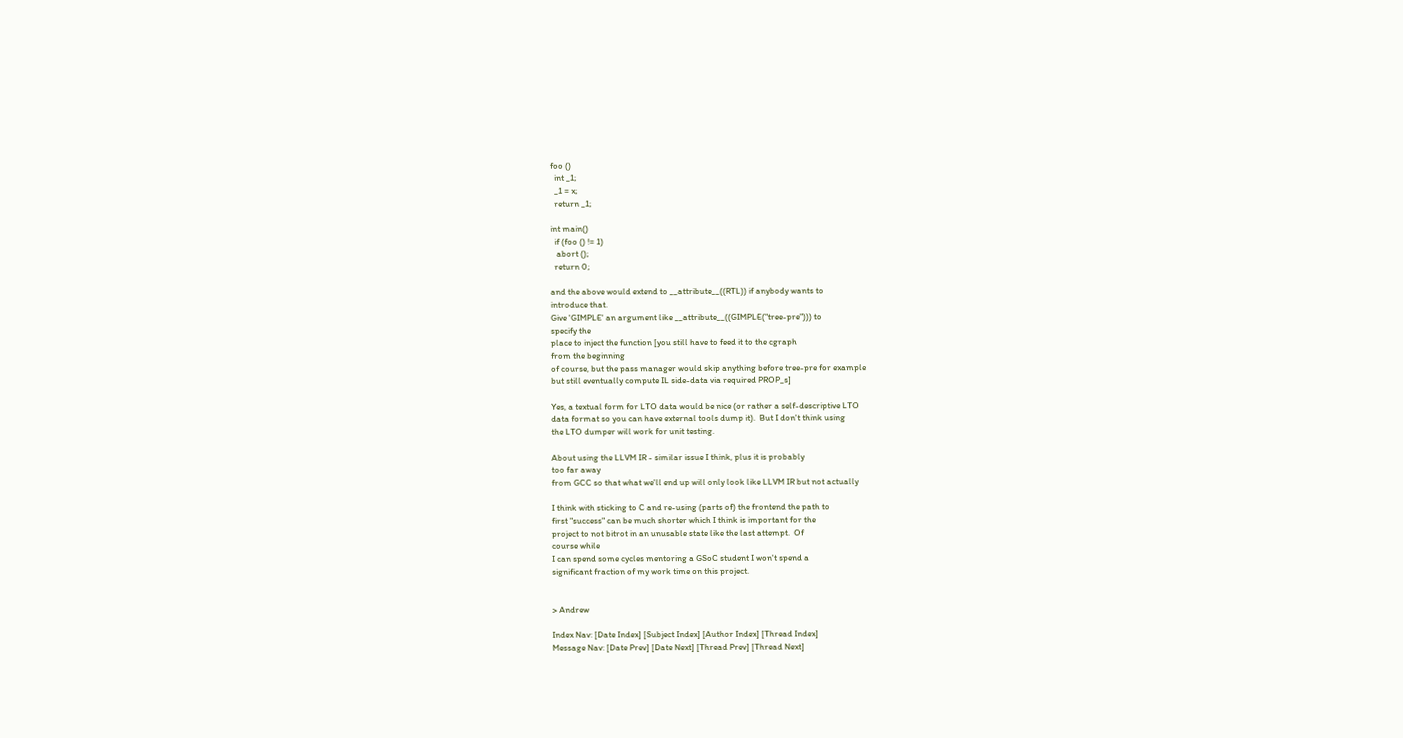foo ()
  int _1;
  _1 = x;
  return _1;

int main()
  if (foo () != 1)
   abort ();
  return 0;

and the above would extend to __attribute__((RTL)) if anybody wants to
introduce that.
Give 'GIMPLE' an argument like __attribute__((GIMPLE("tree-pre"))) to
specify the
place to inject the function [you still have to feed it to the cgraph
from the beginning
of course, but the pass manager would skip anything before tree-pre for example
but still eventually compute IL side-data via required PROP_s]

Yes, a textual form for LTO data would be nice (or rather a self-descriptive LTO
data format so you can have external tools dump it).  But I don't think using
the LTO dumper will work for unit testing.

About using the LLVM IR - similar issue I think, plus it is probably
too far away
from GCC so that what we'll end up will only look like LLVM IR but not actually

I think with sticking to C and re-using (parts of) the frontend the path to
first "success" can be much shorter which I think is important for the
project to not bitrot in an unusable state like the last attempt.  Of
course while
I can spend some cycles mentoring a GSoC student I won't spend a
significant fraction of my work time on this project.


> Andrew

Index Nav: [Date Index] [Subject Index] [Author Index] [Thread Index]
Message Nav: [Date Prev] [Date Next] [Thread Prev] [Thread Next]